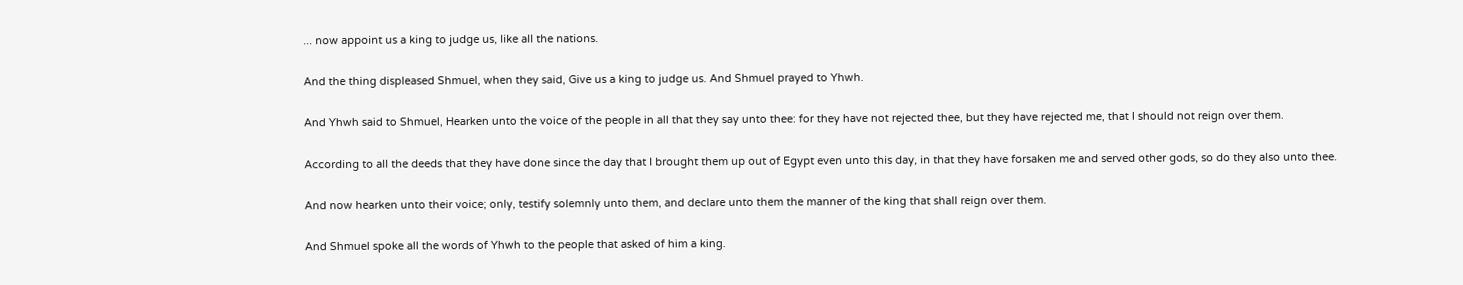... now appoint us a king to judge us, like all the nations.

And the thing displeased Shmuel, when they said, Give us a king to judge us. And Shmuel prayed to Yhwh.

And Yhwh said to Shmuel, Hearken unto the voice of the people in all that they say unto thee: for they have not rejected thee, but they have rejected me, that I should not reign over them.

According to all the deeds that they have done since the day that I brought them up out of Egypt even unto this day, in that they have forsaken me and served other gods, so do they also unto thee.

And now hearken unto their voice; only, testify solemnly unto them, and declare unto them the manner of the king that shall reign over them.

And Shmuel spoke all the words of Yhwh to the people that asked of him a king.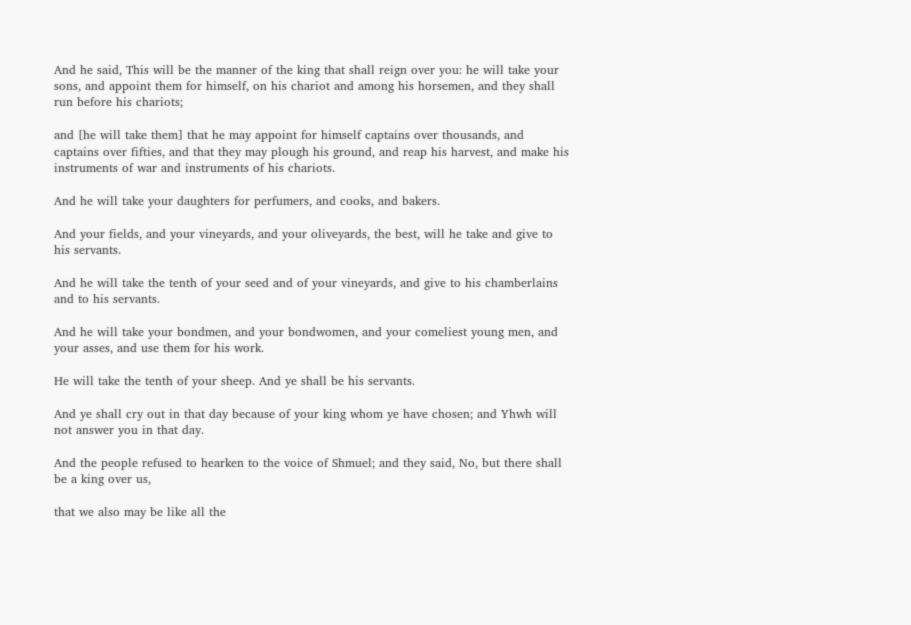And he said, This will be the manner of the king that shall reign over you: he will take your sons, and appoint them for himself, on his chariot and among his horsemen, and they shall run before his chariots;

and [he will take them] that he may appoint for himself captains over thousands, and captains over fifties, and that they may plough his ground, and reap his harvest, and make his instruments of war and instruments of his chariots.

And he will take your daughters for perfumers, and cooks, and bakers.

And your fields, and your vineyards, and your oliveyards, the best, will he take and give to his servants.

And he will take the tenth of your seed and of your vineyards, and give to his chamberlains and to his servants.

And he will take your bondmen, and your bondwomen, and your comeliest young men, and your asses, and use them for his work.

He will take the tenth of your sheep. And ye shall be his servants.

And ye shall cry out in that day because of your king whom ye have chosen; and Yhwh will not answer you in that day.

And the people refused to hearken to the voice of Shmuel; and they said, No, but there shall be a king over us,

that we also may be like all the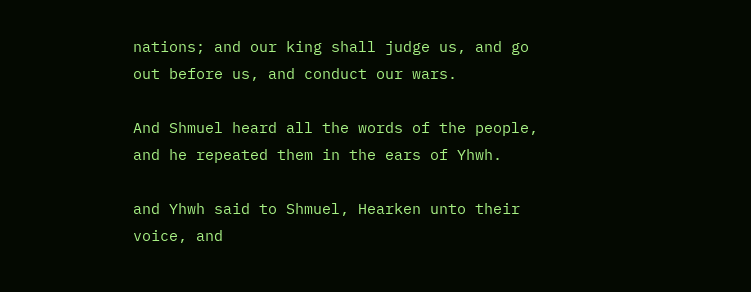nations; and our king shall judge us, and go out before us, and conduct our wars.

And Shmuel heard all the words of the people, and he repeated them in the ears of Yhwh.

and Yhwh said to Shmuel, Hearken unto their voice, and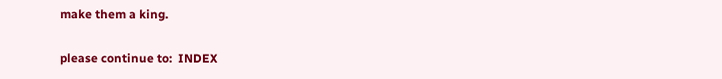make them a king.

please continue to:  INDEX